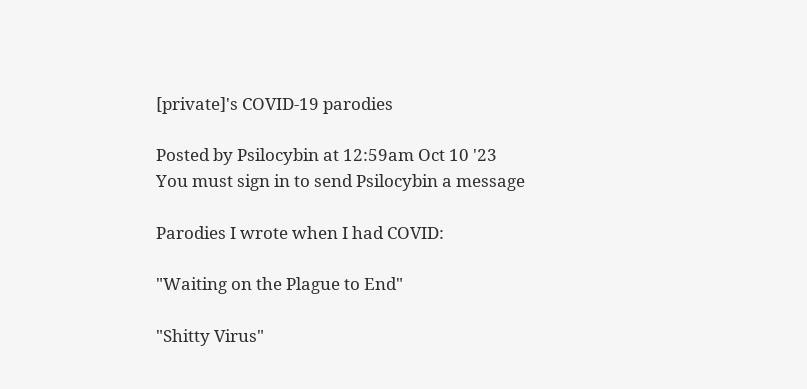[private]'s COVID-19 parodies

Posted by Psilocybin at 12:59am Oct 10 '23
You must sign in to send Psilocybin a message

Parodies I wrote when I had COVID:

"Waiting on the Plague to End"

"Shitty Virus"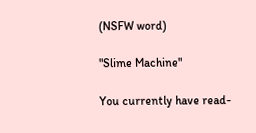(NSFW word)

"Slime Machine"

You currently have read-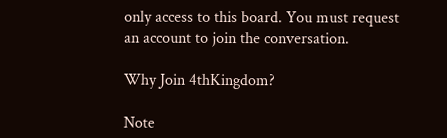only access to this board. You must request an account to join the conversation.

Why Join 4thKingdom?

Note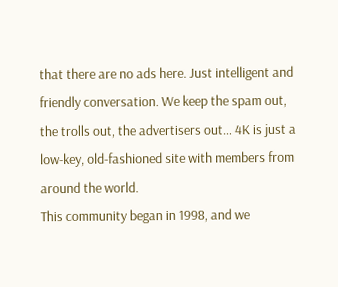that there are no ads here. Just intelligent and friendly conversation. We keep the spam out, the trolls out, the advertisers out… 4K is just a low-key, old-fashioned site with members from around the world.
This community began in 1998, and we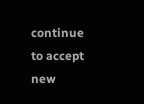continue to accept new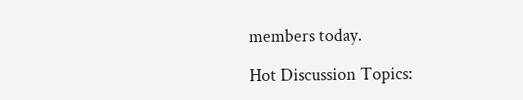members today.

Hot Discussion Topics: